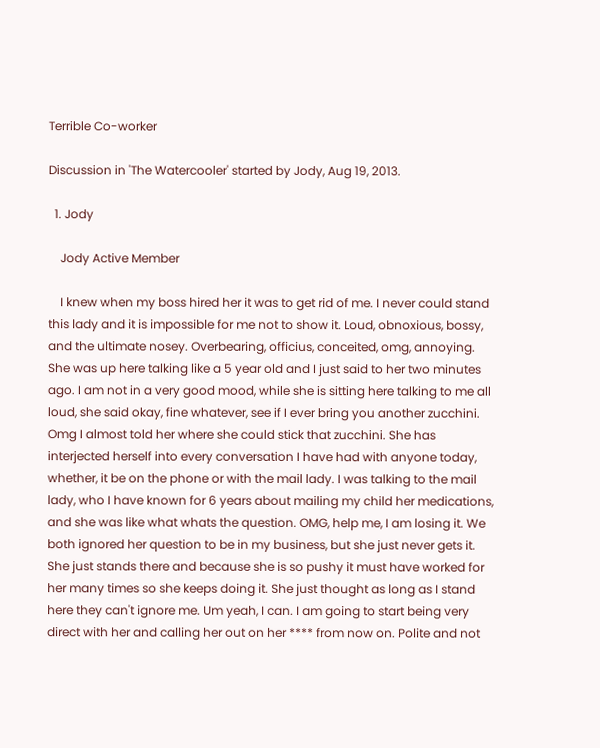Terrible Co-worker

Discussion in 'The Watercooler' started by Jody, Aug 19, 2013.

  1. Jody

    Jody Active Member

    I knew when my boss hired her it was to get rid of me. I never could stand this lady and it is impossible for me not to show it. Loud, obnoxious, bossy, and the ultimate nosey. Overbearing, officius, conceited, omg, annoying. She was up here talking like a 5 year old and I just said to her two minutes ago. I am not in a very good mood, while she is sitting here talking to me all loud, she said okay, fine whatever, see if I ever bring you another zucchini. Omg I almost told her where she could stick that zucchini. She has interjected herself into every conversation I have had with anyone today, whether, it be on the phone or with the mail lady. I was talking to the mail lady, who I have known for 6 years about mailing my child her medications, and she was like what whats the question. OMG, help me, I am losing it. We both ignored her question to be in my business, but she just never gets it. She just stands there and because she is so pushy it must have worked for her many times so she keeps doing it. She just thought as long as I stand here they can't ignore me. Um yeah, I can. I am going to start being very direct with her and calling her out on her **** from now on. Polite and not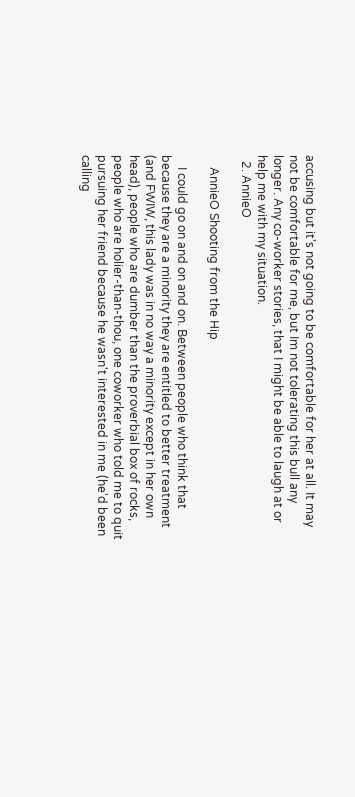accusing but it's not going to be comfortable for her at all. It may not be comfortable for me, but Im not tolerating this bull any longer. Any co-worker stories, that I might be able to laugh at or help me with my situation.
  2. AnnieO

    AnnieO Shooting from the Hip

    I could go on and on and on. Between people who think that because they are a minority they are entitled to better treatment (and FWIW, this lady was in no way a minority except in her own head), people who are dumber than the proverbial box of rocks, people who are holier-than-thou, one coworker who told me to quit pursuing her friend because he wasn't interested in me (he'd been calling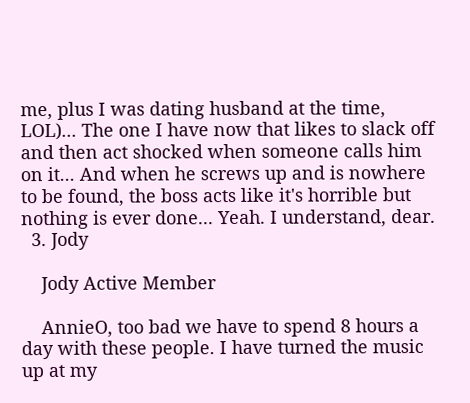me, plus I was dating husband at the time, LOL)... The one I have now that likes to slack off and then act shocked when someone calls him on it... And when he screws up and is nowhere to be found, the boss acts like it's horrible but nothing is ever done... Yeah. I understand, dear.
  3. Jody

    Jody Active Member

    AnnieO, too bad we have to spend 8 hours a day with these people. I have turned the music up at my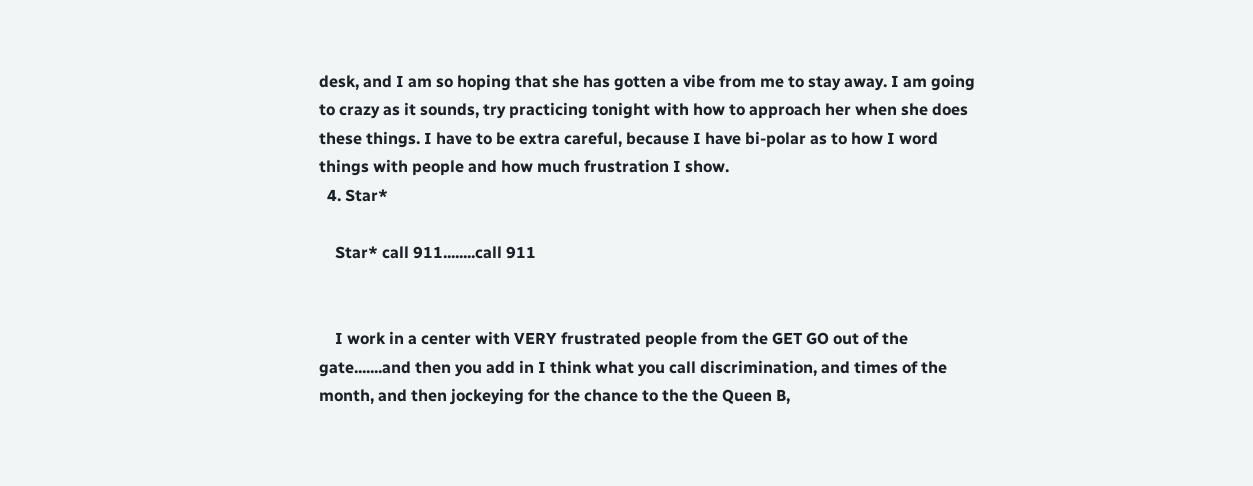desk, and I am so hoping that she has gotten a vibe from me to stay away. I am going to crazy as it sounds, try practicing tonight with how to approach her when she does these things. I have to be extra careful, because I have bi-polar as to how I word things with people and how much frustration I show.
  4. Star*

    Star* call 911........call 911


    I work in a center with VERY frustrated people from the GET GO out of the gate.......and then you add in I think what you call discrimination, and times of the month, and then jockeying for the chance to the the Queen B,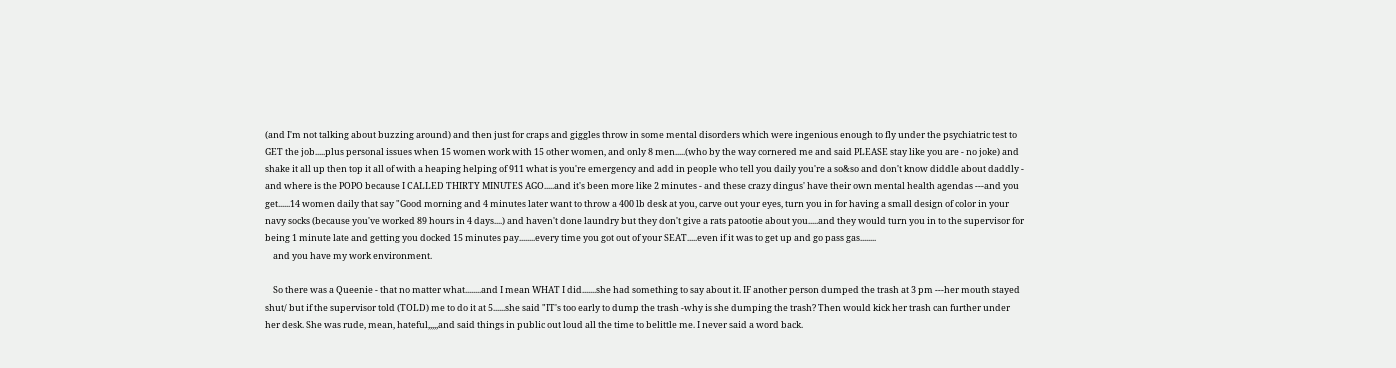(and I'm not talking about buzzing around) and then just for craps and giggles throw in some mental disorders which were ingenious enough to fly under the psychiatric test to GET the job.....plus personal issues when 15 women work with 15 other women, and only 8 men.....(who by the way cornered me and said PLEASE stay like you are - no joke) and shake it all up then top it all of with a heaping helping of 911 what is you're emergency and add in people who tell you daily you're a so&so and don't know diddle about daddly - and where is the POPO because I CALLED THIRTY MINUTES AGO.....and it's been more like 2 minutes - and these crazy dingus' have their own mental health agendas ---and you get......14 women daily that say "Good morning and 4 minutes later want to throw a 400 lb desk at you, carve out your eyes, turn you in for having a small design of color in your navy socks (because you've worked 89 hours in 4 days....) and haven't done laundry but they don't give a rats patootie about you.....and they would turn you in to the supervisor for being 1 minute late and getting you docked 15 minutes pay........every time you got out of your SEAT.....even if it was to get up and go pass gas........
    and you have my work environment.

    So there was a Queenie - that no matter what........and I mean WHAT I did.......she had something to say about it. IF another person dumped the trash at 3 pm ---her mouth stayed shut/ but if the supervisor told (TOLD) me to do it at 5......she said "IT's too early to dump the trash -why is she dumping the trash? Then would kick her trash can further under her desk. She was rude, mean, hateful,,,,,and said things in public out loud all the time to belittle me. I never said a word back.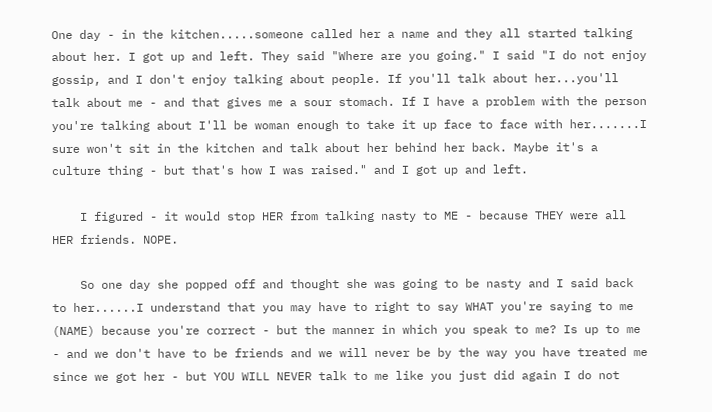One day - in the kitchen.....someone called her a name and they all started talking about her. I got up and left. They said "Where are you going." I said "I do not enjoy gossip, and I don't enjoy talking about people. If you'll talk about her...you'll talk about me - and that gives me a sour stomach. If I have a problem with the person you're talking about I'll be woman enough to take it up face to face with her.......I sure won't sit in the kitchen and talk about her behind her back. Maybe it's a culture thing - but that's how I was raised." and I got up and left.

    I figured - it would stop HER from talking nasty to ME - because THEY were all HER friends. NOPE.

    So one day she popped off and thought she was going to be nasty and I said back to her......I understand that you may have to right to say WHAT you're saying to me (NAME) because you're correct - but the manner in which you speak to me? Is up to me - and we don't have to be friends and we will never be by the way you have treated me since we got her - but YOU WILL NEVER talk to me like you just did again I do not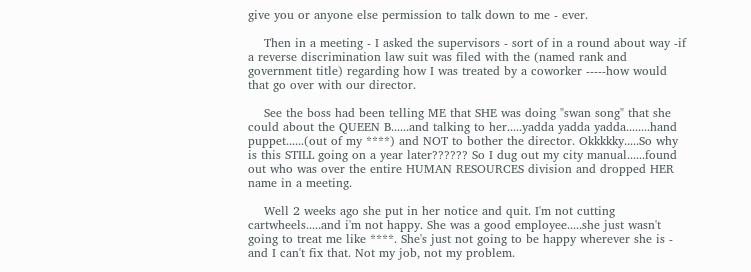give you or anyone else permission to talk down to me - ever.

    Then in a meeting - I asked the supervisors - sort of in a round about way -if a reverse discrimination law suit was filed with the (named rank and government title) regarding how I was treated by a coworker -----how would that go over with our director.

    See the boss had been telling ME that SHE was doing "swan song" that she could about the QUEEN B......and talking to her.....yadda yadda yadda........hand puppet......(out of my ****) and NOT to bother the director. Okkkkky.....So why is this STILL going on a year later?????? So I dug out my city manual......found out who was over the entire HUMAN RESOURCES division and dropped HER name in a meeting.

    Well 2 weeks ago she put in her notice and quit. I'm not cutting cartwheels.....and i'm not happy. She was a good employee.....she just wasn't going to treat me like ****. She's just not going to be happy wherever she is - and I can't fix that. Not my job, not my problem.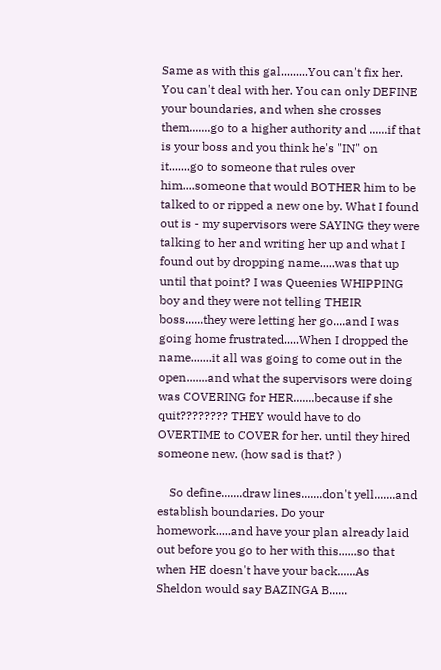Same as with this gal.........You can't fix her. You can't deal with her. You can only DEFINE your boundaries, and when she crosses them.......go to a higher authority and ......if that is your boss and you think he's "IN" on it.......go to someone that rules over him....someone that would BOTHER him to be talked to or ripped a new one by. What I found out is - my supervisors were SAYING they were talking to her and writing her up and what I found out by dropping name.....was that up until that point? I was Queenies WHIPPING boy and they were not telling THEIR boss......they were letting her go....and I was going home frustrated.....When I dropped the name.......it all was going to come out in the open.......and what the supervisors were doing was COVERING for HER.......because if she quit???????? THEY would have to do OVERTIME to COVER for her. until they hired someone new. (how sad is that? )

    So define.......draw lines.......don't yell.......and establish boundaries. Do your homework.....and have your plan already laid out before you go to her with this......so that when HE doesn't have your back......As Sheldon would say BAZINGA B......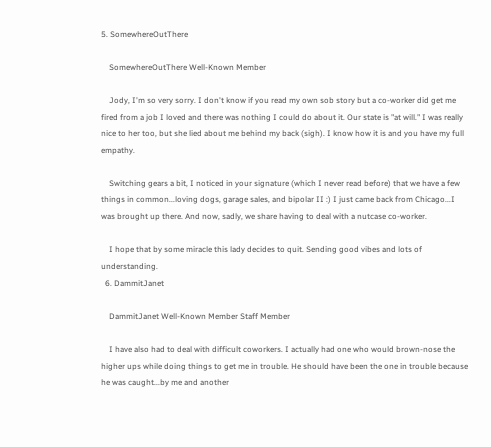5. SomewhereOutThere

    SomewhereOutThere Well-Known Member

    Jody, I'm so very sorry. I don't know if you read my own sob story but a co-worker did get me fired from a job I loved and there was nothing I could do about it. Our state is "at will." I was really nice to her too, but she lied about me behind my back (sigh). I know how it is and you have my full empathy.

    Switching gears a bit, I noticed in your signature (which I never read before) that we have a few things in common...loving dogs, garage sales, and bipolar II :) I just came back from Chicago...I was brought up there. And now, sadly, we share having to deal with a nutcase co-worker.

    I hope that by some miracle this lady decides to quit. Sending good vibes and lots of understanding.
  6. DammitJanet

    DammitJanet Well-Known Member Staff Member

    I have also had to deal with difficult coworkers. I actually had one who would brown-nose the higher ups while doing things to get me in trouble. He should have been the one in trouble because he was caught...by me and another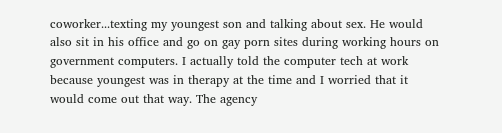coworker...texting my youngest son and talking about sex. He would also sit in his office and go on gay porn sites during working hours on government computers. I actually told the computer tech at work because youngest was in therapy at the time and I worried that it would come out that way. The agency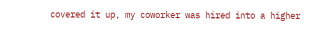covered it up, my coworker was hired into a higher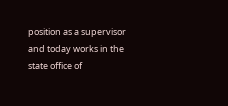position as a supervisor and today works in the state office of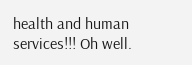health and human services!!! Oh well.